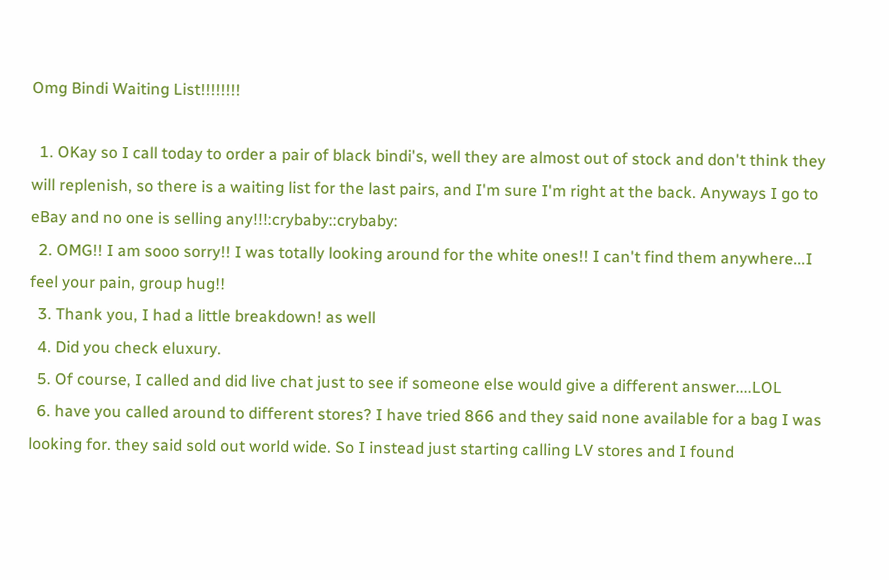Omg Bindi Waiting List!!!!!!!!

  1. OKay so I call today to order a pair of black bindi's, well they are almost out of stock and don't think they will replenish, so there is a waiting list for the last pairs, and I'm sure I'm right at the back. Anyways I go to eBay and no one is selling any!!!:crybaby::crybaby:
  2. OMG!! I am sooo sorry!! I was totally looking around for the white ones!! I can't find them anywhere...I feel your pain, group hug!!
  3. Thank you, I had a little breakdown! as well
  4. Did you check eluxury.
  5. Of course, I called and did live chat just to see if someone else would give a different answer....LOL
  6. have you called around to different stores? I have tried 866 and they said none available for a bag I was looking for. they said sold out world wide. So I instead just starting calling LV stores and I found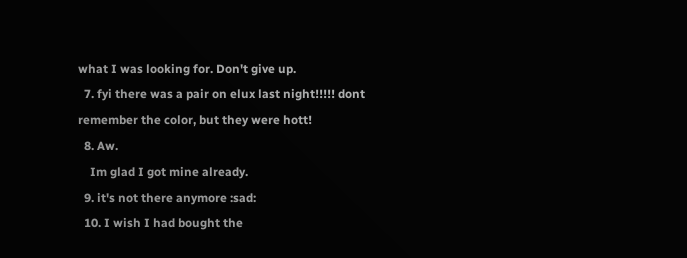what I was looking for. Don't give up.
  7. fyi there was a pair on elux last night!!!!! dont remember the color, but they were hott!
  8. Aw.
    Im glad I got mine already.
  9. it's not there anymore :sad:
  10. I wish I had bought the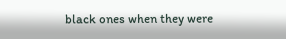black ones when they were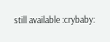still available :crybaby: